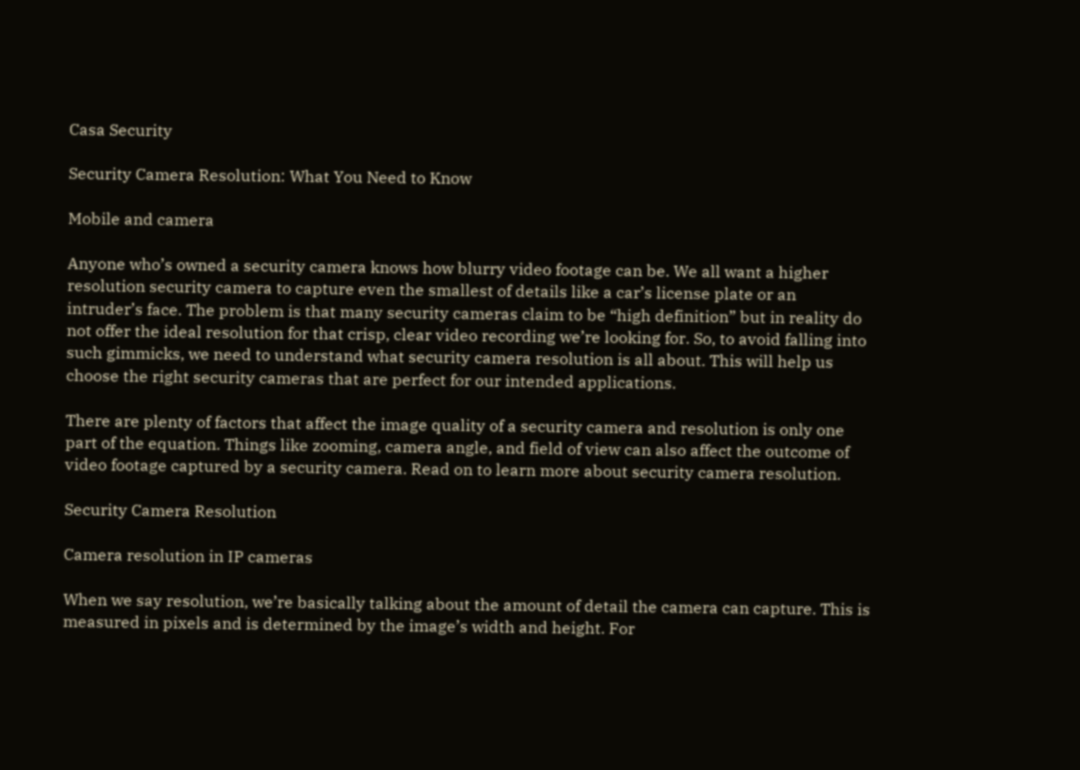Casa Security

Security Camera Resolution: What You Need to Know

Mobile and camera

Anyone who’s owned a security camera knows how blurry video footage can be. We all want a higher resolution security camera to capture even the smallest of details like a car’s license plate or an intruder’s face. The problem is that many security cameras claim to be “high definition” but in reality do not offer the ideal resolution for that crisp, clear video recording we’re looking for. So, to avoid falling into such gimmicks, we need to understand what security camera resolution is all about. This will help us choose the right security cameras that are perfect for our intended applications.

There are plenty of factors that affect the image quality of a security camera and resolution is only one part of the equation. Things like zooming, camera angle, and field of view can also affect the outcome of video footage captured by a security camera. Read on to learn more about security camera resolution.

Security Camera Resolution

Camera resolution in IP cameras

When we say resolution, we’re basically talking about the amount of detail the camera can capture. This is measured in pixels and is determined by the image’s width and height. For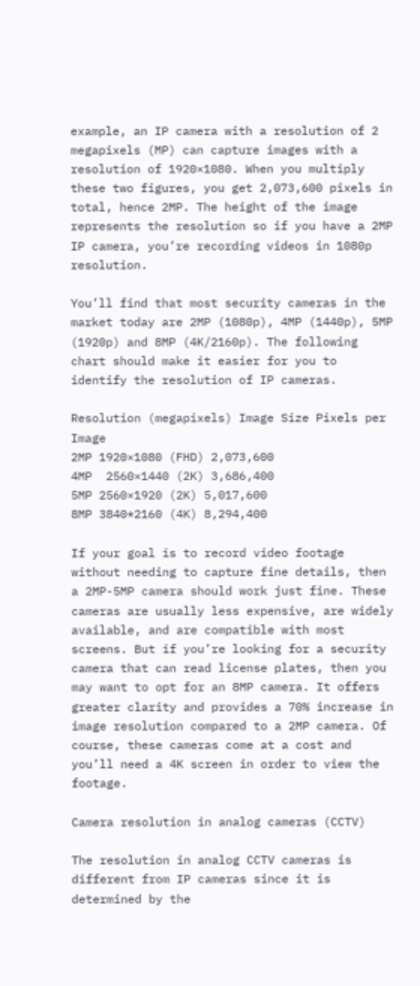example, an IP camera with a resolution of 2 megapixels (MP) can capture images with a resolution of 1920×1080. When you multiply these two figures, you get 2,073,600 pixels in total, hence 2MP. The height of the image represents the resolution so if you have a 2MP IP camera, you’re recording videos in 1080p resolution.

You’ll find that most security cameras in the market today are 2MP (1080p), 4MP (1440p), 5MP (1920p) and 8MP (4K/2160p). The following chart should make it easier for you to identify the resolution of IP cameras.

Resolution (megapixels) Image Size Pixels per Image
2MP 1920×1080 (FHD) 2,073,600
4MP  2560×1440 (2K) 3,686,400
5MP 2560×1920 (2K) 5,017,600
8MP 3840*2160 (4K) 8,294,400

If your goal is to record video footage without needing to capture fine details, then a 2MP-5MP camera should work just fine. These cameras are usually less expensive, are widely available, and are compatible with most screens. But if you’re looking for a security camera that can read license plates, then you may want to opt for an 8MP camera. It offers greater clarity and provides a 70% increase in image resolution compared to a 2MP camera. Of course, these cameras come at a cost and you’ll need a 4K screen in order to view the footage.

Camera resolution in analog cameras (CCTV)

The resolution in analog CCTV cameras is different from IP cameras since it is determined by the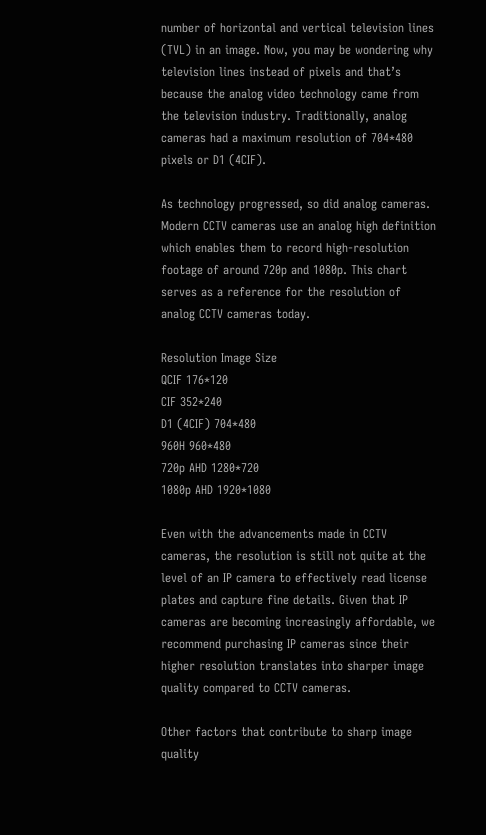number of horizontal and vertical television lines (TVL) in an image. Now, you may be wondering why television lines instead of pixels and that’s because the analog video technology came from the television industry. Traditionally, analog cameras had a maximum resolution of 704*480 pixels or D1 (4CIF).

As technology progressed, so did analog cameras. Modern CCTV cameras use an analog high definition which enables them to record high-resolution footage of around 720p and 1080p. This chart serves as a reference for the resolution of analog CCTV cameras today.

Resolution Image Size
QCIF 176*120
CIF 352*240
D1 (4CIF) 704*480
960H 960*480
720p AHD 1280*720
1080p AHD 1920*1080

Even with the advancements made in CCTV cameras, the resolution is still not quite at the level of an IP camera to effectively read license plates and capture fine details. Given that IP cameras are becoming increasingly affordable, we recommend purchasing IP cameras since their higher resolution translates into sharper image quality compared to CCTV cameras.

Other factors that contribute to sharp image quality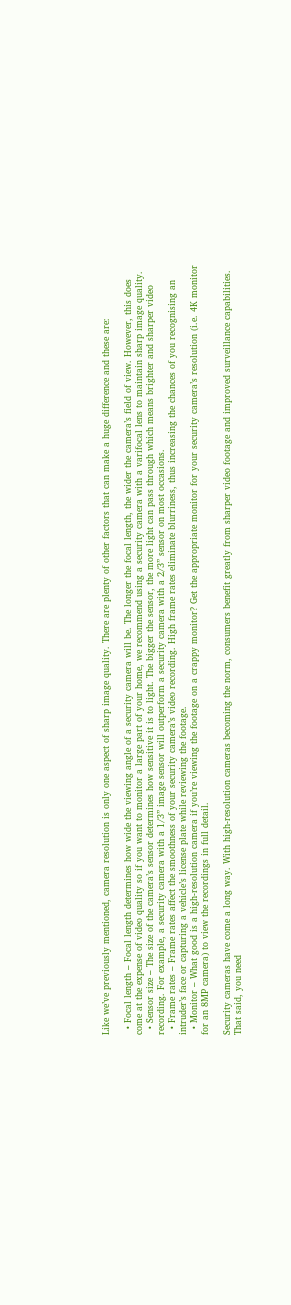Like we’ve previously mentioned, camera resolution is only one aspect of sharp image quality. There are plenty of other factors that can make a huge difference and these are:

  • Focal length – Focal length determines how wide the viewing angle of a security camera will be. The longer the focal length, the wider the camera’s field of view. However, this does come at the expense of video quality so if you want to monitor a large part of your home, we recommend using a security camera with a varifocal lens to maintain sharp image quality.
  • Sensor size – The size of the camera’s sensor determines how sensitive it is to light. The bigger the sensor, the more light can pass through which means brighter and sharper video recording. For example, a security camera with a 1/3” image sensor will outperform a security camera with a 2/3” sensor on most occasions.
  • Frame rates – Frame rates affect the smoothness of your security camera’s video recording. High frame rates eliminate blurriness, thus increasing the chances of you recognising an intruder’s face or capturing a vehicle’s license plate while reviewing the footage.
  • Monitor – What good is a high-resolution camera if you’re viewing the footage on a crappy monitor? Get the appropriate monitor for your security camera’s resolution (i.e. 4K monitor for an 8MP camera) to view the recordings in full detail.

Security cameras have come a long way. With high-resolution cameras becoming the norm, consumers benefit greatly from sharper video footage and improved surveillance capabilities. That said, you need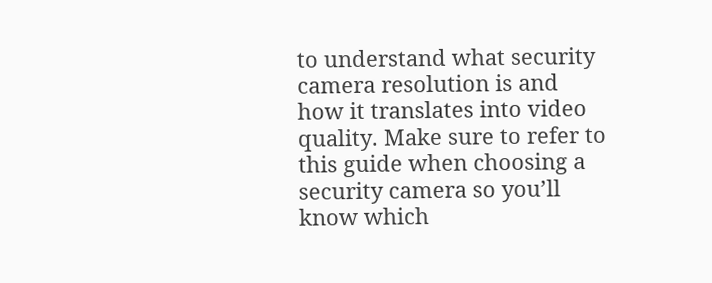to understand what security camera resolution is and how it translates into video quality. Make sure to refer to this guide when choosing a security camera so you’ll know which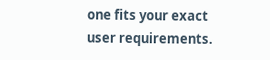one fits your exact user requirements.